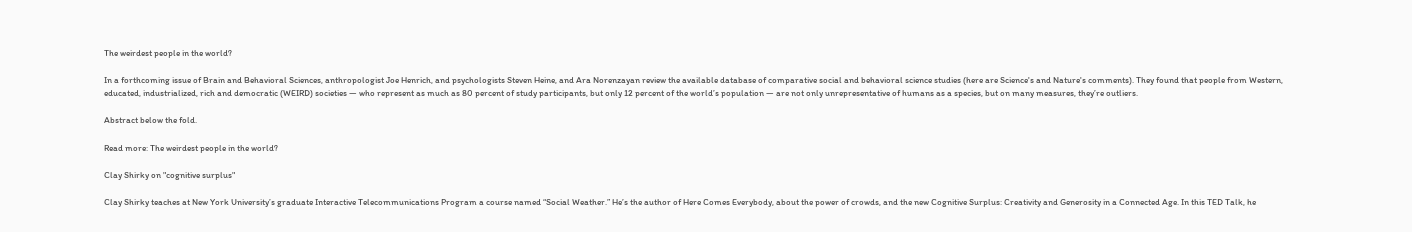The weirdest people in the world?

In a forthcoming issue of Brain and Behavioral Sciences, anthropologist Joe Henrich, and psychologists Steven Heine, and Ara Norenzayan review the available database of comparative social and behavioral science studies (here are Science's and Nature's comments). They found that people from Western, educated, industrialized, rich and democratic (WEIRD) societies — who represent as much as 80 percent of study participants, but only 12 percent of the world’s population — are not only unrepresentative of humans as a species, but on many measures, they’re outliers.

Abstract below the fold.

Read more: The weirdest people in the world?

Clay Shirky on "cognitive surplus"

Clay Shirky teaches at New York University’s graduate Interactive Telecommunications Program a course named “Social Weather.” He’s the author of Here Comes Everybody, about the power of crowds, and the new Cognitive Surplus: Creativity and Generosity in a Connected Age. In this TED Talk, he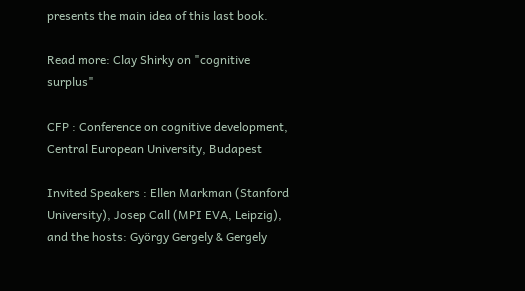presents the main idea of this last book.

Read more: Clay Shirky on "cognitive surplus"

CFP : Conference on cognitive development, Central European University, Budapest

Invited Speakers : Ellen Markman (Stanford University), Josep Call (MPI EVA, Leipzig), and the hosts: György Gergely & Gergely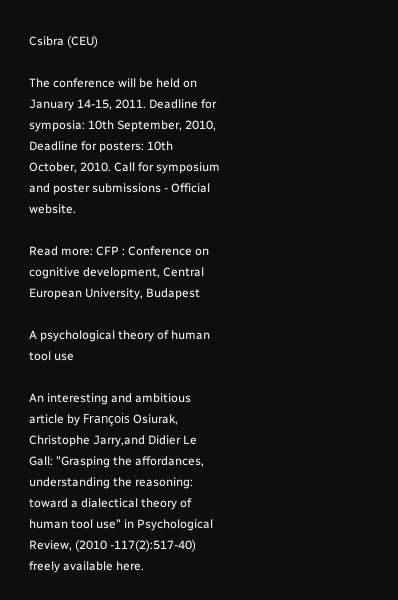Csibra (CEU)

The conference will be held on January 14-15, 2011. Deadline for symposia: 10th September, 2010, Deadline for posters: 10th October, 2010. Call for symposium and poster submissions - Official website.

Read more: CFP : Conference on cognitive development, Central European University, Budapest

A psychological theory of human tool use

An interesting and ambitious article by François Osiurak, Christophe Jarry,and Didier Le Gall: "Grasping the affordances, understanding the reasoning: toward a dialectical theory of human tool use" in Psychological Review, (2010 -117(2):517-40) freely available here.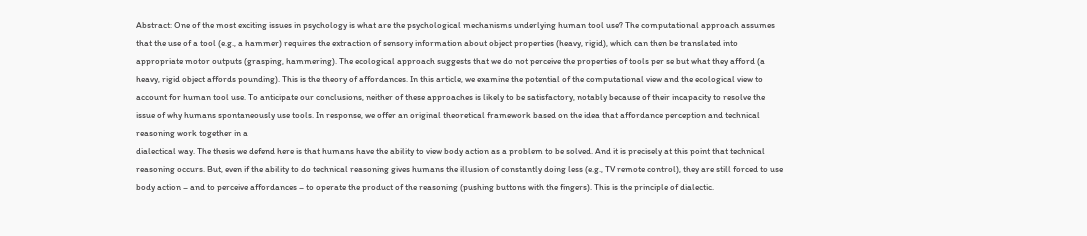Abstract: One of the most exciting issues in psychology is what are the psychological mechanisms underlying human tool use? The computational approach assumes that the use of a tool (e.g., a hammer) requires the extraction of sensory information about object properties (heavy, rigid), which can then be translated into appropriate motor outputs (grasping, hammering). The ecological approach suggests that we do not perceive the properties of tools per se but what they afford (a heavy, rigid object affords pounding). This is the theory of affordances. In this article, we examine the potential of the computational view and the ecological view to account for human tool use. To anticipate our conclusions, neither of these approaches is likely to be satisfactory, notably because of their incapacity to resolve the issue of why humans spontaneously use tools. In response, we offer an original theoretical framework based on the idea that affordance perception and technical reasoning work together in a
dialectical way. The thesis we defend here is that humans have the ability to view body action as a problem to be solved. And it is precisely at this point that technical reasoning occurs. But, even if the ability to do technical reasoning gives humans the illusion of constantly doing less (e.g., TV remote control), they are still forced to use body action – and to perceive affordances – to operate the product of the reasoning (pushing buttons with the fingers). This is the principle of dialectic.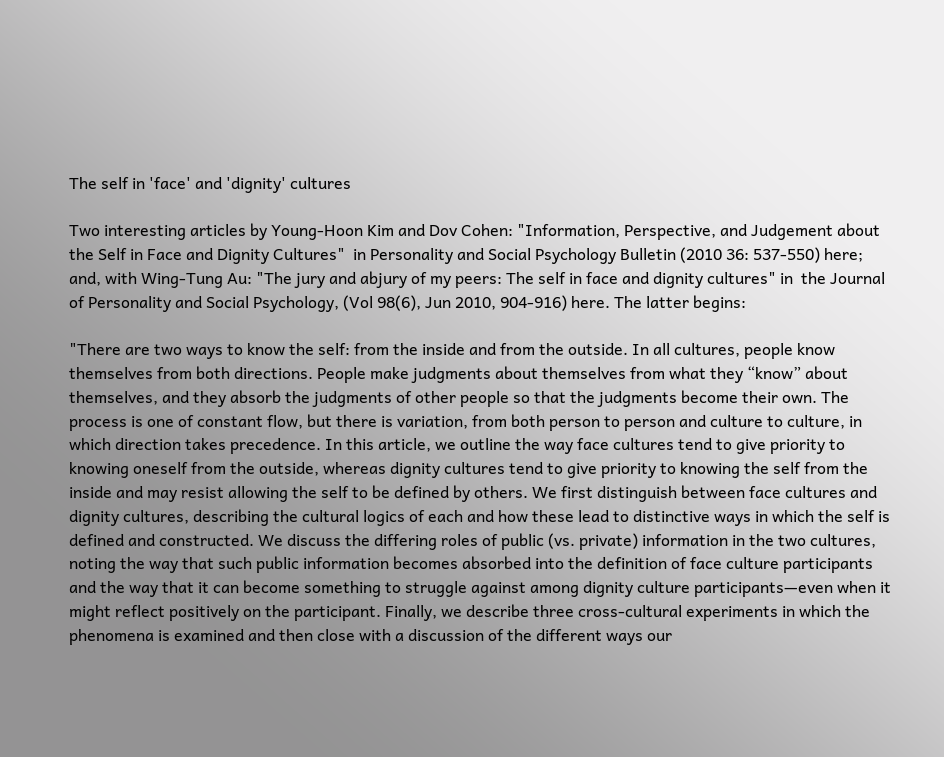The self in 'face' and 'dignity' cultures

Two interesting articles by Young-Hoon Kim and Dov Cohen: "Information, Perspective, and Judgement about the Self in Face and Dignity Cultures"  in Personality and Social Psychology Bulletin (2010 36: 537-550) here; and, with Wing-Tung Au: "The jury and abjury of my peers: The self in face and dignity cultures" in  the Journal of Personality and Social Psychology, (Vol 98(6), Jun 2010, 904-916) here. The latter begins:

"There are two ways to know the self: from the inside and from the outside. In all cultures, people know themselves from both directions. People make judgments about themselves from what they “know” about themselves, and they absorb the judgments of other people so that the judgments become their own. The process is one of constant flow, but there is variation, from both person to person and culture to culture, in which direction takes precedence. In this article, we outline the way face cultures tend to give priority to knowing oneself from the outside, whereas dignity cultures tend to give priority to knowing the self from the inside and may resist allowing the self to be defined by others. We first distinguish between face cultures and dignity cultures, describing the cultural logics of each and how these lead to distinctive ways in which the self is defined and constructed. We discuss the differing roles of public (vs. private) information in the two cultures, noting the way that such public information becomes absorbed into the definition of face culture participants and the way that it can become something to struggle against among dignity culture participants—even when it might reflect positively on the participant. Finally, we describe three cross-cultural experiments in which the phenomena is examined and then close with a discussion of the different ways our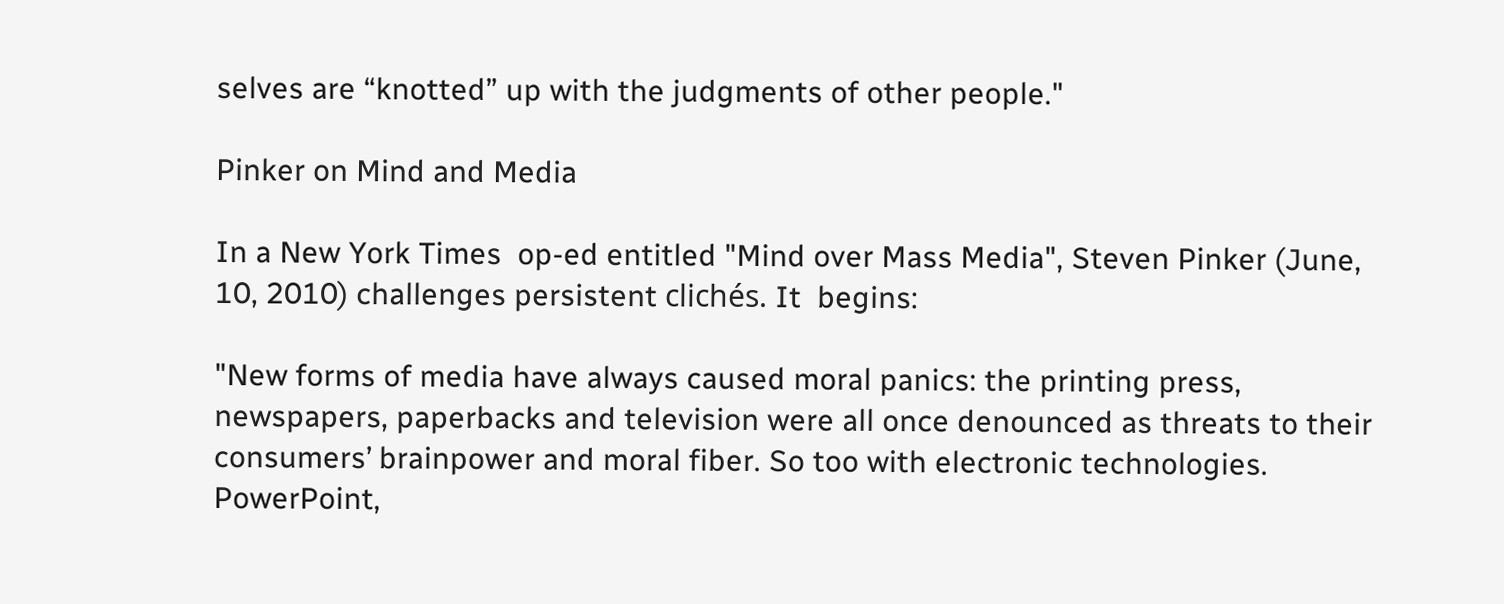selves are “knotted” up with the judgments of other people."

Pinker on Mind and Media

In a New York Times  op-ed entitled "Mind over Mass Media", Steven Pinker (June, 10, 2010) challenges persistent clichés. It  begins:

"New forms of media have always caused moral panics: the printing press, newspapers, paperbacks and television were all once denounced as threats to their consumers’ brainpower and moral fiber. So too with electronic technologies. PowerPoint,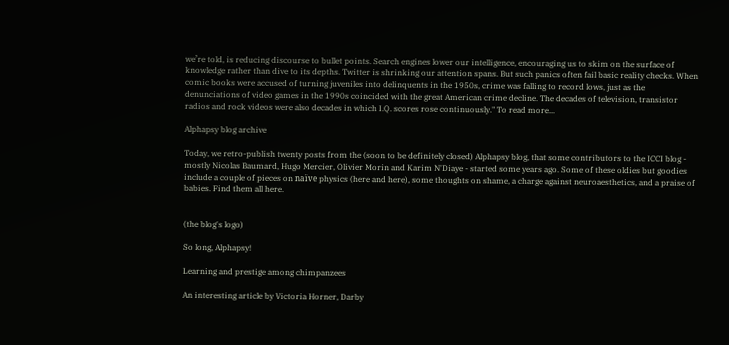we’re told, is reducing discourse to bullet points. Search engines lower our intelligence, encouraging us to skim on the surface of knowledge rather than dive to its depths. Twitter is shrinking our attention spans. But such panics often fail basic reality checks. When comic books were accused of turning juveniles into delinquents in the 1950s, crime was falling to record lows, just as the denunciations of video games in the 1990s coincided with the great American crime decline. The decades of television, transistor radios and rock videos were also decades in which I.Q. scores rose continuously." To read more...

Alphapsy blog archive

Today, we retro-publish twenty posts from the (soon to be definitely closed) Alphapsy blog, that some contributors to the ICCI blog - mostly Nicolas Baumard, Hugo Mercier, Olivier Morin and Karim N'Diaye - started some years ago. Some of these oldies but goodies include a couple of pieces on naïve physics (here and here), some thoughts on shame, a charge against neuroaesthetics, and a praise of babies. Find them all here.


(the blog's logo)

So long, Alphapsy!

Learning and prestige among chimpanzees

An interesting article by Victoria Horner, Darby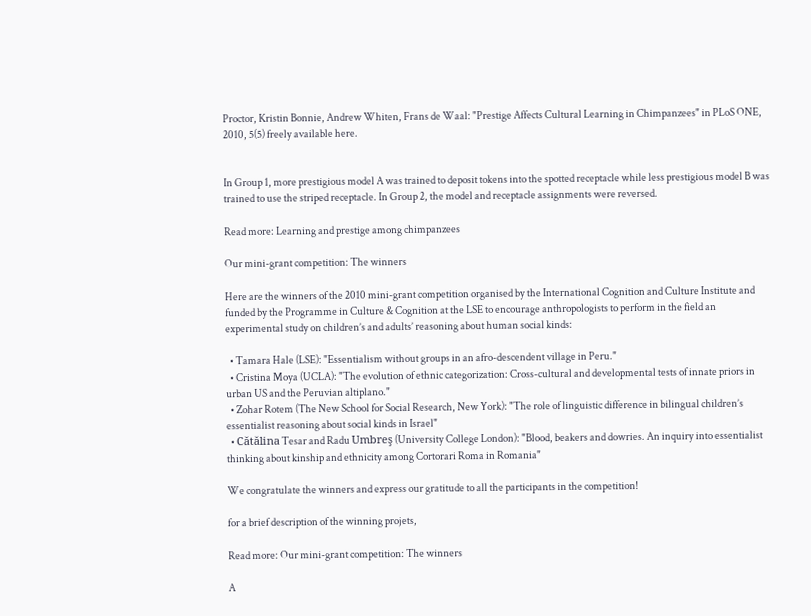Proctor, Kristin Bonnie, Andrew Whiten, Frans de Waal: "Prestige Affects Cultural Learning in Chimpanzees" in PLoS ONE, 2010, 5(5) freely available here.


In Group 1, more prestigious model A was trained to deposit tokens into the spotted receptacle while less prestigious model B was trained to use the striped receptacle. In Group 2, the model and receptacle assignments were reversed.

Read more: Learning and prestige among chimpanzees

Our mini-grant competition: The winners

Here are the winners of the 2010 mini-grant competition organised by the International Cognition and Culture Institute and funded by the Programme in Culture & Cognition at the LSE to encourage anthropologists to perform in the field an experimental study on children’s and adults’ reasoning about human social kinds:

  • Tamara Hale (LSE): "Essentialism without groups in an afro-descendent village in Peru."
  • Cristina Moya (UCLA): "The evolution of ethnic categorization: Cross-cultural and developmental tests of innate priors in urban US and the Peruvian altiplano."
  • Zohar Rotem (The New School for Social Research, New York): "The role of linguistic difference in bilingual children’s essentialist reasoning about social kinds in Israel"
  • Cătălina Tesar and Radu Umbreş (University College London): "Blood, beakers and dowries. An inquiry into essentialist thinking about kinship and ethnicity among Cortorari Roma in Romania"

We congratulate the winners and express our gratitude to all the participants in the competition!

for a brief description of the winning projets,

Read more: Our mini-grant competition: The winners

A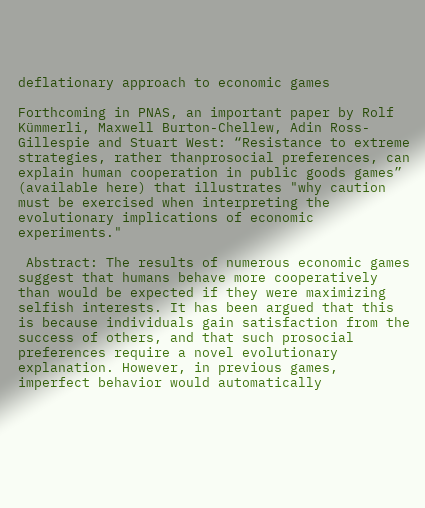deflationary approach to economic games

Forthcoming in PNAS, an important paper by Rolf Kümmerli, Maxwell Burton-Chellew, Adin Ross-Gillespie and Stuart West: “Resistance to extreme strategies, rather thanprosocial preferences, can explain human cooperation in public goods games” (available here) that illustrates "why caution must be exercised when interpreting the evolutionary implications of economic experiments."

 Abstract: The results of numerous economic games suggest that humans behave more cooperatively than would be expected if they were maximizing selfish interests. It has been argued that this is because individuals gain satisfaction from the success of others, and that such prosocial preferences require a novel evolutionary explanation. However, in previous games, imperfect behavior would automatically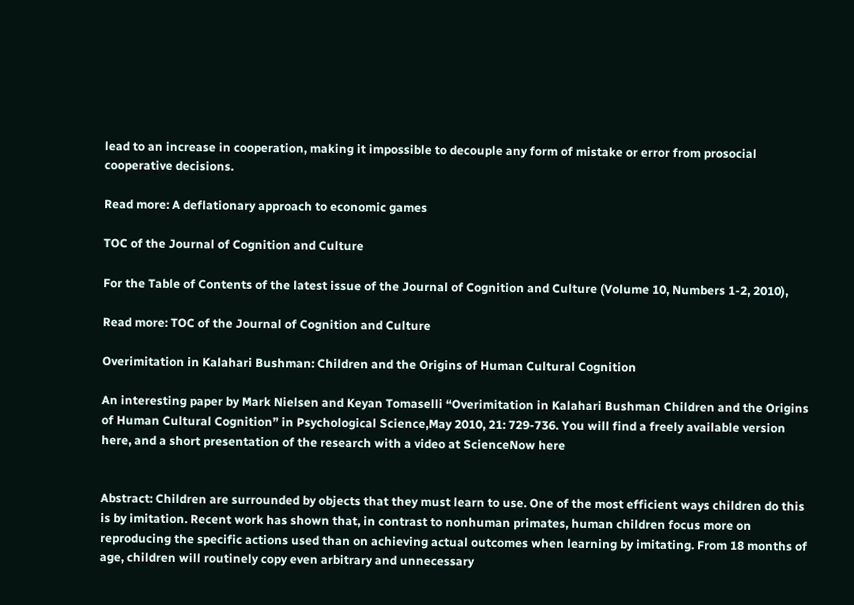lead to an increase in cooperation, making it impossible to decouple any form of mistake or error from prosocial cooperative decisions.

Read more: A deflationary approach to economic games

TOC of the Journal of Cognition and Culture

For the Table of Contents of the latest issue of the Journal of Cognition and Culture (Volume 10, Numbers 1-2, 2010),

Read more: TOC of the Journal of Cognition and Culture

Overimitation in Kalahari Bushman: Children and the Origins of Human Cultural Cognition

An interesting paper by Mark Nielsen and Keyan Tomaselli “Overimitation in Kalahari Bushman Children and the Origins of Human Cultural Cognition” in Psychological Science,May 2010, 21: 729-736. You will find a freely available version here, and a short presentation of the research with a video at ScienceNow here


Abstract: Children are surrounded by objects that they must learn to use. One of the most efficient ways children do this is by imitation. Recent work has shown that, in contrast to nonhuman primates, human children focus more on reproducing the specific actions used than on achieving actual outcomes when learning by imitating. From 18 months of age, children will routinely copy even arbitrary and unnecessary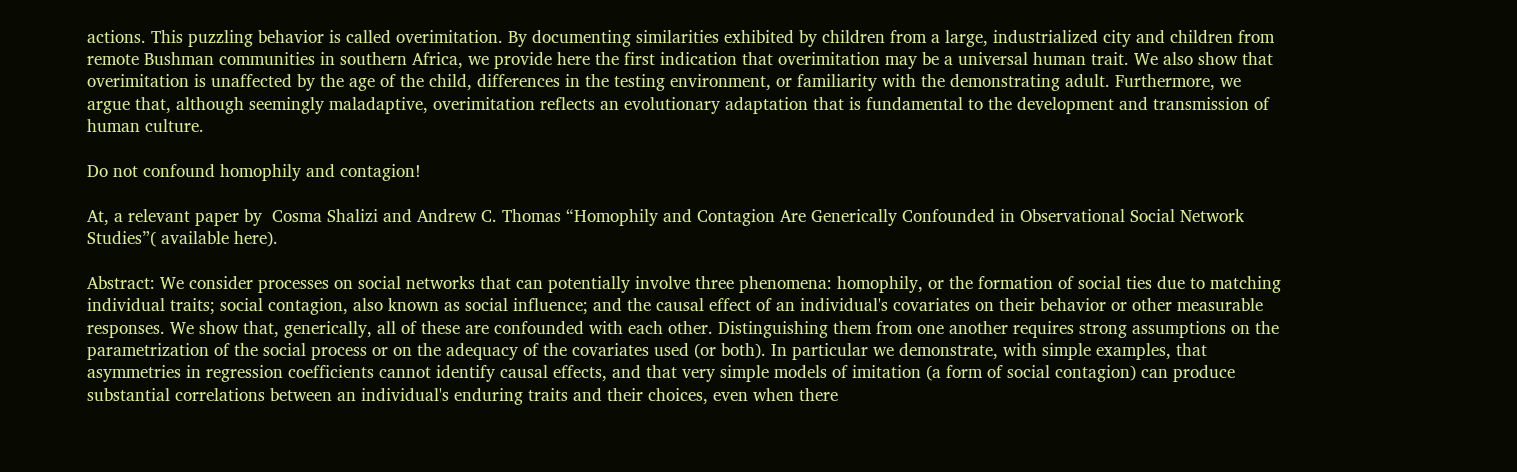actions. This puzzling behavior is called overimitation. By documenting similarities exhibited by children from a large, industrialized city and children from remote Bushman communities in southern Africa, we provide here the first indication that overimitation may be a universal human trait. We also show that overimitation is unaffected by the age of the child, differences in the testing environment, or familiarity with the demonstrating adult. Furthermore, we argue that, although seemingly maladaptive, overimitation reflects an evolutionary adaptation that is fundamental to the development and transmission of human culture.

Do not confound homophily and contagion!

At, a relevant paper by  Cosma Shalizi and Andrew C. Thomas “Homophily and Contagion Are Generically Confounded in Observational Social Network Studies”( available here).

Abstract: We consider processes on social networks that can potentially involve three phenomena: homophily, or the formation of social ties due to matching individual traits; social contagion, also known as social influence; and the causal effect of an individual's covariates on their behavior or other measurable responses. We show that, generically, all of these are confounded with each other. Distinguishing them from one another requires strong assumptions on the parametrization of the social process or on the adequacy of the covariates used (or both). In particular we demonstrate, with simple examples, that asymmetries in regression coefficients cannot identify causal effects, and that very simple models of imitation (a form of social contagion) can produce substantial correlations between an individual's enduring traits and their choices, even when there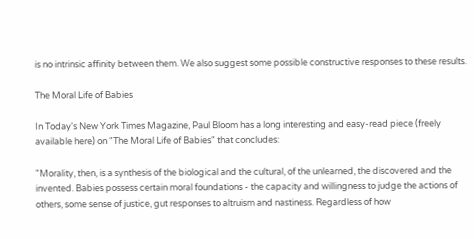is no intrinsic affinity between them. We also suggest some possible constructive responses to these results.

The Moral Life of Babies

In Today's New York Times Magazine, Paul Bloom has a long interesting and easy-read piece (freely available here) on "The Moral Life of Babies" that concludes:

"Morality, then, is a synthesis of the biological and the cultural, of the unlearned, the discovered and the invented. Babies possess certain moral foundations - the capacity and willingness to judge the actions of others, some sense of justice, gut responses to altruism and nastiness. Regardless of how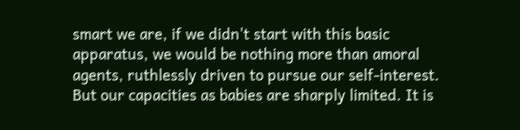smart we are, if we didn't start with this basic apparatus, we would be nothing more than amoral agents, ruthlessly driven to pursue our self-interest. But our capacities as babies are sharply limited. It is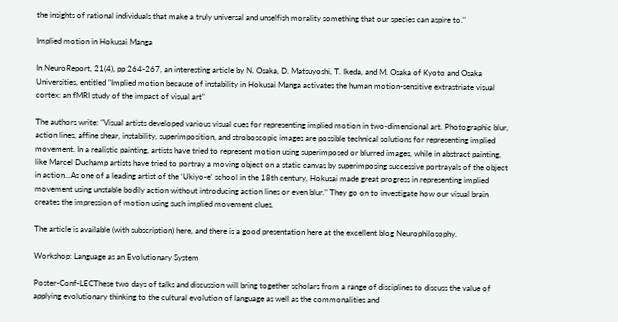the insights of rational individuals that make a truly universal and unselfish morality something that our species can aspire to."

Implied motion in Hokusai Manga

In NeuroReport, 21(4), pp 264-267, an interesting article by N. Osaka, D. Matsuyoshi, T. Ikeda, and M. Osaka of Kyoto and Osaka Universities, entitled "Implied motion because of instability in Hokusai Manga activates the human motion-sensitive extrastriate visual cortex: an fMRI study of the impact of visual art"

The authors write: "Visual artists developed various visual cues for representing implied motion in two-dimensional art. Photographic blur, action lines, affine shear, instability, superimposition, and stroboscopic images are possible technical solutions for representing implied movement. In a realistic painting, artists have tried to represent motion using superimposed or blurred images, while in abstract painting, like Marcel Duchamp artists have tried to portray a moving object on a static canvas by superimposing successive portrayals of the object in action...As one of a leading artist of the ‘Ukiyo-e' school in the 18th century, Hokusai made great progress in representing implied movement using unstable bodily action without introducing action lines or even blur." They go on to investigate how our visual brain creates the impression of motion using such implied movement clues.

The article is available (with subscription) here, and there is a good presentation here at the excellent blog Neurophilosophy.

Workshop: Language as an Evolutionary System

Poster-Conf-LECThese two days of talks and discussion will bring together scholars from a range of disciplines to discuss the value of applying evolutionary thinking to the cultural evolution of language as well as the commonalities and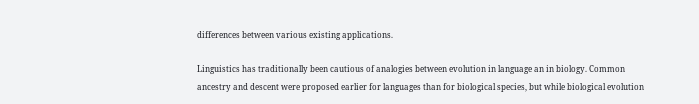differences between various existing applications.

Linguistics has traditionally been cautious of analogies between evolution in language an in biology. Common ancestry and descent were proposed earlier for languages than for biological species, but while biological evolution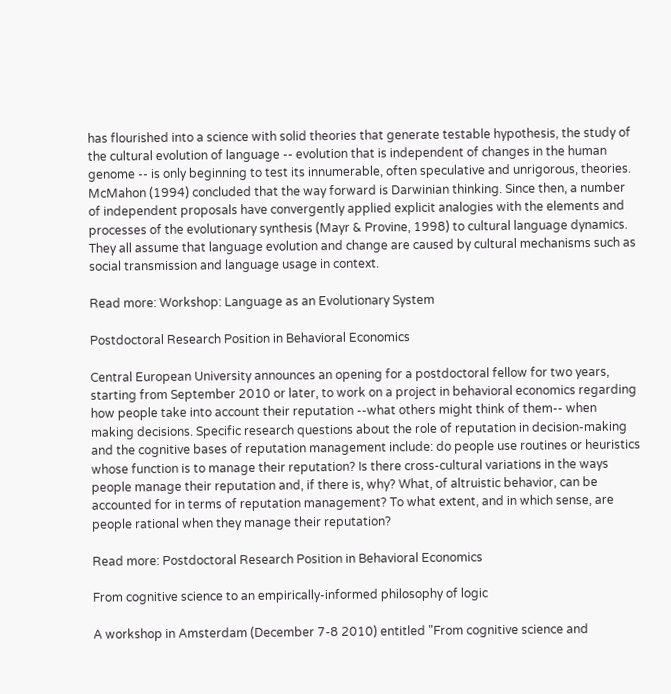has flourished into a science with solid theories that generate testable hypothesis, the study of the cultural evolution of language -- evolution that is independent of changes in the human genome -- is only beginning to test its innumerable, often speculative and unrigorous, theories. McMahon (1994) concluded that the way forward is Darwinian thinking. Since then, a number of independent proposals have convergently applied explicit analogies with the elements and processes of the evolutionary synthesis (Mayr & Provine, 1998) to cultural language dynamics. They all assume that language evolution and change are caused by cultural mechanisms such as social transmission and language usage in context.

Read more: Workshop: Language as an Evolutionary System

Postdoctoral Research Position in Behavioral Economics

Central European University announces an opening for a postdoctoral fellow for two years, starting from September 2010 or later, to work on a project in behavioral economics regarding how people take into account their reputation --what others might think of them-- when making decisions. Specific research questions about the role of reputation in decision-making and the cognitive bases of reputation management include: do people use routines or heuristics whose function is to manage their reputation? Is there cross-cultural variations in the ways people manage their reputation and, if there is, why? What, of altruistic behavior, can be accounted for in terms of reputation management? To what extent, and in which sense, are people rational when they manage their reputation?

Read more: Postdoctoral Research Position in Behavioral Economics

From cognitive science to an empirically-informed philosophy of logic

A workshop in Amsterdam (December 7-8 2010) entitled "From cognitive science and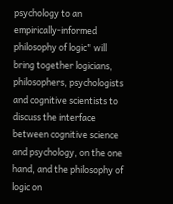psychology to an empirically-informed philosophy of logic" will bring together logicians, philosophers, psychologists and cognitive scientists to discuss the interface between cognitive science and psychology, on the one hand, and the philosophy of logic on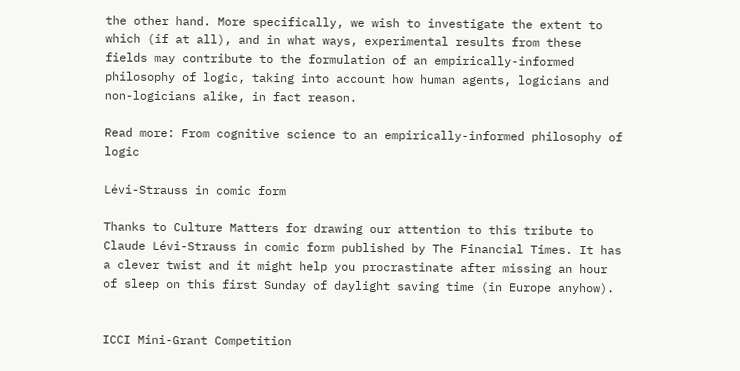the other hand. More specifically, we wish to investigate the extent to which (if at all), and in what ways, experimental results from these fields may contribute to the formulation of an empirically-informed philosophy of logic, taking into account how human agents, logicians and non-logicians alike, in fact reason.

Read more: From cognitive science to an empirically-informed philosophy of logic

Lévi-Strauss in comic form

Thanks to Culture Matters for drawing our attention to this tribute to Claude Lévi-Strauss in comic form published by The Financial Times. It has a clever twist and it might help you procrastinate after missing an hour of sleep on this first Sunday of daylight saving time (in Europe anyhow).


ICCI Mini-Grant Competition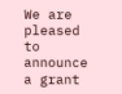We are pleased to announce a grant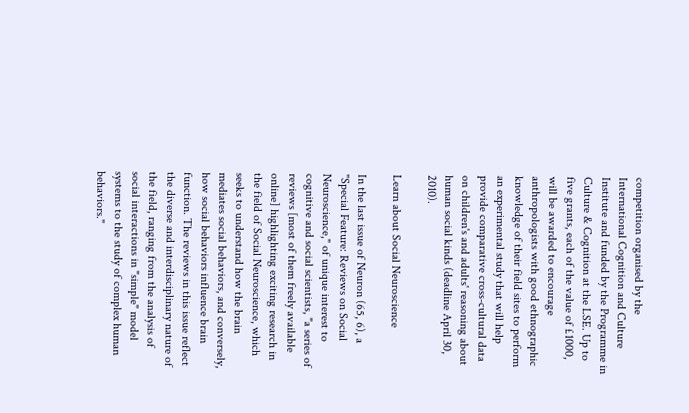competition organised by the International Cognition and Culture Institute and funded by the Programme in Culture & Cognition at the LSE. Up to five grants, each of the value of £1000, will be awarded to encourage anthropologists with good ethnographic knowledge of their field sites to perform an experimental study that will help provide comparative cross-cultural data on children's and adults' reasoning about human social kinds (deadline April 30, 2010).

Learn about Social Neuroscience

In the last issue of Neuron (65, 6), a "Special Feature: Reviews on Social Neuroscience," of unique interest to cognitive and social scientists, "a series of reviews [most of them freely available online] highlighting exciting research in the field of Social Neuroscience, which seeks to understand how the brain mediates social behaviors, and conversely, how social behaviors influence brain function. The reviews in this issue reflect the diverse and interdisciplinary nature of the field, ranging from the analysis of social interactions in "simple" model systems to the study of complex human behaviors."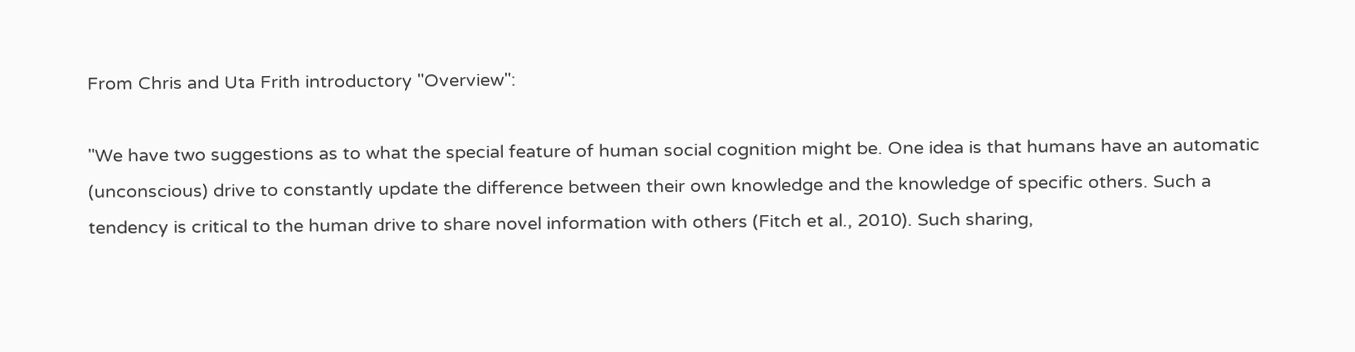From Chris and Uta Frith introductory "Overview":

"We have two suggestions as to what the special feature of human social cognition might be. One idea is that humans have an automatic (unconscious) drive to constantly update the difference between their own knowledge and the knowledge of specific others. Such a tendency is critical to the human drive to share novel information with others (Fitch et al., 2010). Such sharing,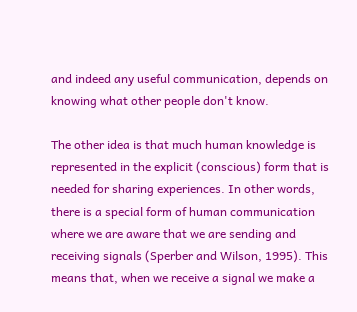and indeed any useful communication, depends on knowing what other people don't know.

The other idea is that much human knowledge is represented in the explicit (conscious) form that is needed for sharing experiences. In other words, there is a special form of human communication where we are aware that we are sending and receiving signals (Sperber and Wilson, 1995). This means that, when we receive a signal we make a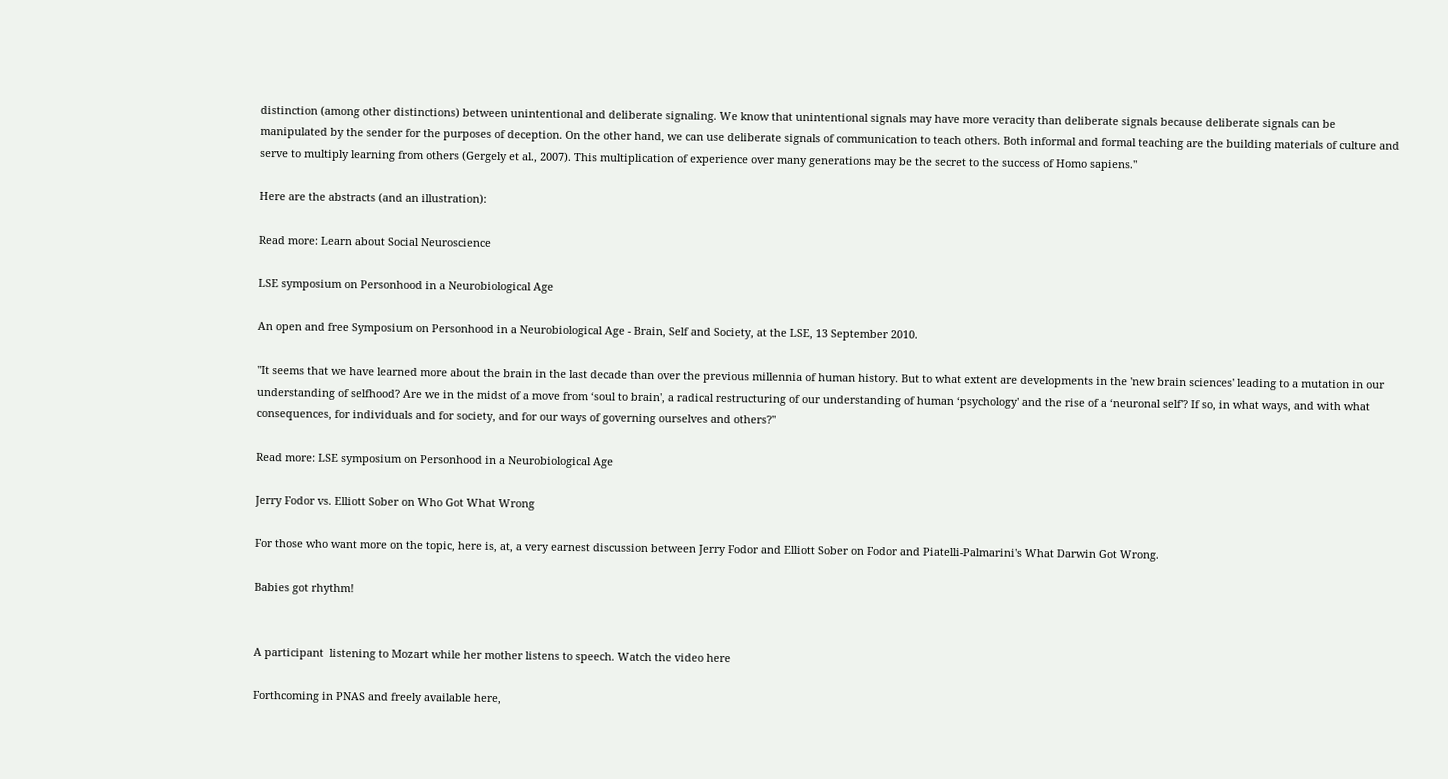distinction (among other distinctions) between unintentional and deliberate signaling. We know that unintentional signals may have more veracity than deliberate signals because deliberate signals can be manipulated by the sender for the purposes of deception. On the other hand, we can use deliberate signals of communication to teach others. Both informal and formal teaching are the building materials of culture and serve to multiply learning from others (Gergely et al., 2007). This multiplication of experience over many generations may be the secret to the success of Homo sapiens."

Here are the abstracts (and an illustration):

Read more: Learn about Social Neuroscience

LSE symposium on Personhood in a Neurobiological Age

An open and free Symposium on Personhood in a Neurobiological Age - Brain, Self and Society, at the LSE, 13 September 2010.

"It seems that we have learned more about the brain in the last decade than over the previous millennia of human history. But to what extent are developments in the 'new brain sciences' leading to a mutation in our understanding of selfhood? Are we in the midst of a move from ‘soul to brain', a radical restructuring of our understanding of human ‘psychology' and the rise of a ‘neuronal self'? If so, in what ways, and with what consequences, for individuals and for society, and for our ways of governing ourselves and others?"

Read more: LSE symposium on Personhood in a Neurobiological Age

Jerry Fodor vs. Elliott Sober on Who Got What Wrong

For those who want more on the topic, here is, at, a very earnest discussion between Jerry Fodor and Elliott Sober on Fodor and Piatelli-Palmarini's What Darwin Got Wrong.

Babies got rhythm!


A participant  listening to Mozart while her mother listens to speech. Watch the video here

Forthcoming in PNAS and freely available here,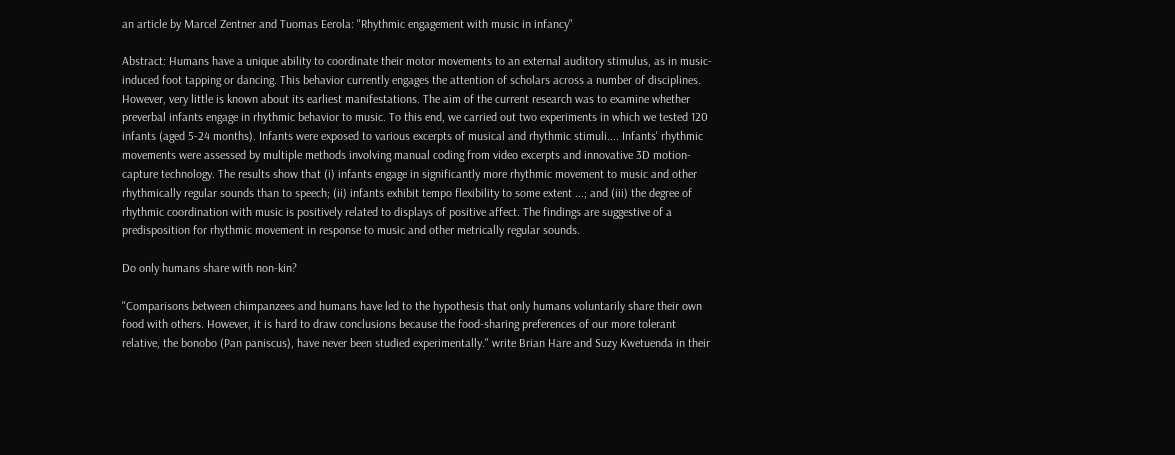an article by Marcel Zentner and Tuomas Eerola: "Rhythmic engagement with music in infancy"

Abstract: Humans have a unique ability to coordinate their motor movements to an external auditory stimulus, as in music-induced foot tapping or dancing. This behavior currently engages the attention of scholars across a number of disciplines. However, very little is known about its earliest manifestations. The aim of the current research was to examine whether preverbal infants engage in rhythmic behavior to music. To this end, we carried out two experiments in which we tested 120 infants (aged 5-24 months). Infants were exposed to various excerpts of musical and rhythmic stimuli.... Infants' rhythmic movements were assessed by multiple methods involving manual coding from video excerpts and innovative 3D motion-capture technology. The results show that (i) infants engage in significantly more rhythmic movement to music and other rhythmically regular sounds than to speech; (ii) infants exhibit tempo flexibility to some extent ...; and (iii) the degree of rhythmic coordination with music is positively related to displays of positive affect. The findings are suggestive of a predisposition for rhythmic movement in response to music and other metrically regular sounds.

Do only humans share with non-kin?

"Comparisons between chimpanzees and humans have led to the hypothesis that only humans voluntarily share their own food with others. However, it is hard to draw conclusions because the food-sharing preferences of our more tolerant relative, the bonobo (Pan paniscus), have never been studied experimentally." write Brian Hare and Suzy Kwetuenda in their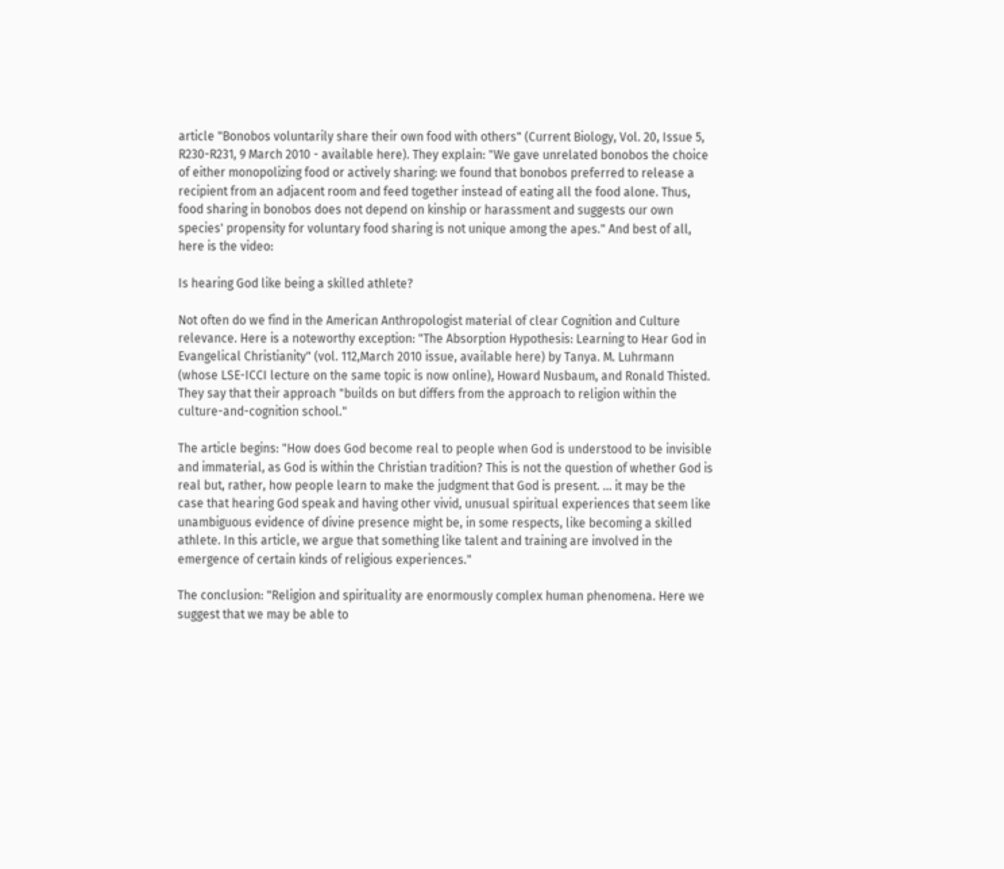article "Bonobos voluntarily share their own food with others" (Current Biology, Vol. 20, Issue 5, R230-R231, 9 March 2010 - available here). They explain: "We gave unrelated bonobos the choice of either monopolizing food or actively sharing: we found that bonobos preferred to release a recipient from an adjacent room and feed together instead of eating all the food alone. Thus, food sharing in bonobos does not depend on kinship or harassment and suggests our own species' propensity for voluntary food sharing is not unique among the apes." And best of all, here is the video:

Is hearing God like being a skilled athlete?

Not often do we find in the American Anthropologist material of clear Cognition and Culture relevance. Here is a noteworthy exception: "The Absorption Hypothesis: Learning to Hear God in Evangelical Christianity" (vol. 112,March 2010 issue, available here) by Tanya. M. Luhrmann (whose LSE-ICCI lecture on the same topic is now online), Howard Nusbaum, and Ronald Thisted. They say that their approach "builds on but differs from the approach to religion within the culture-and-cognition school."

The article begins: "How does God become real to people when God is understood to be invisible and immaterial, as God is within the Christian tradition? This is not the question of whether God is real but, rather, how people learn to make the judgment that God is present. ... it may be the case that hearing God speak and having other vivid, unusual spiritual experiences that seem like unambiguous evidence of divine presence might be, in some respects, like becoming a skilled athlete. In this article, we argue that something like talent and training are involved in the emergence of certain kinds of religious experiences."

The conclusion: "Religion and spirituality are enormously complex human phenomena. Here we suggest that we may be able to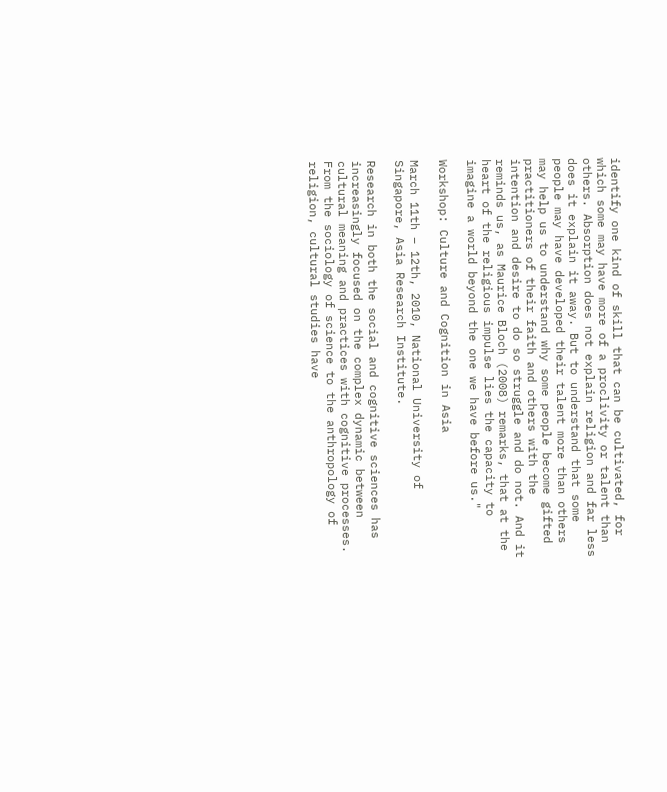identify one kind of skill that can be cultivated, for which some may have more of a proclivity or talent than others. Absorption does not explain religion and far less does it explain it away. But to understand that some people may have developed their talent more than others may help us to understand why some people become gifted practitioners of their faith and others with the intention and desire to do so struggle and do not. And it reminds us, as Maurice Bloch (2008) remarks, that at the heart of the religious impulse lies the capacity to imagine a world beyond the one we have before us."

Workshop: Culture and Cognition in Asia

March 11th – 12th, 2010, National University of Singapore, Asia Research Institute.

Research in both the social and cognitive sciences has increasingly focused on the complex dynamic between cultural meaning and practices with cognitive processes. From the sociology of science to the anthropology of religion, cultural studies have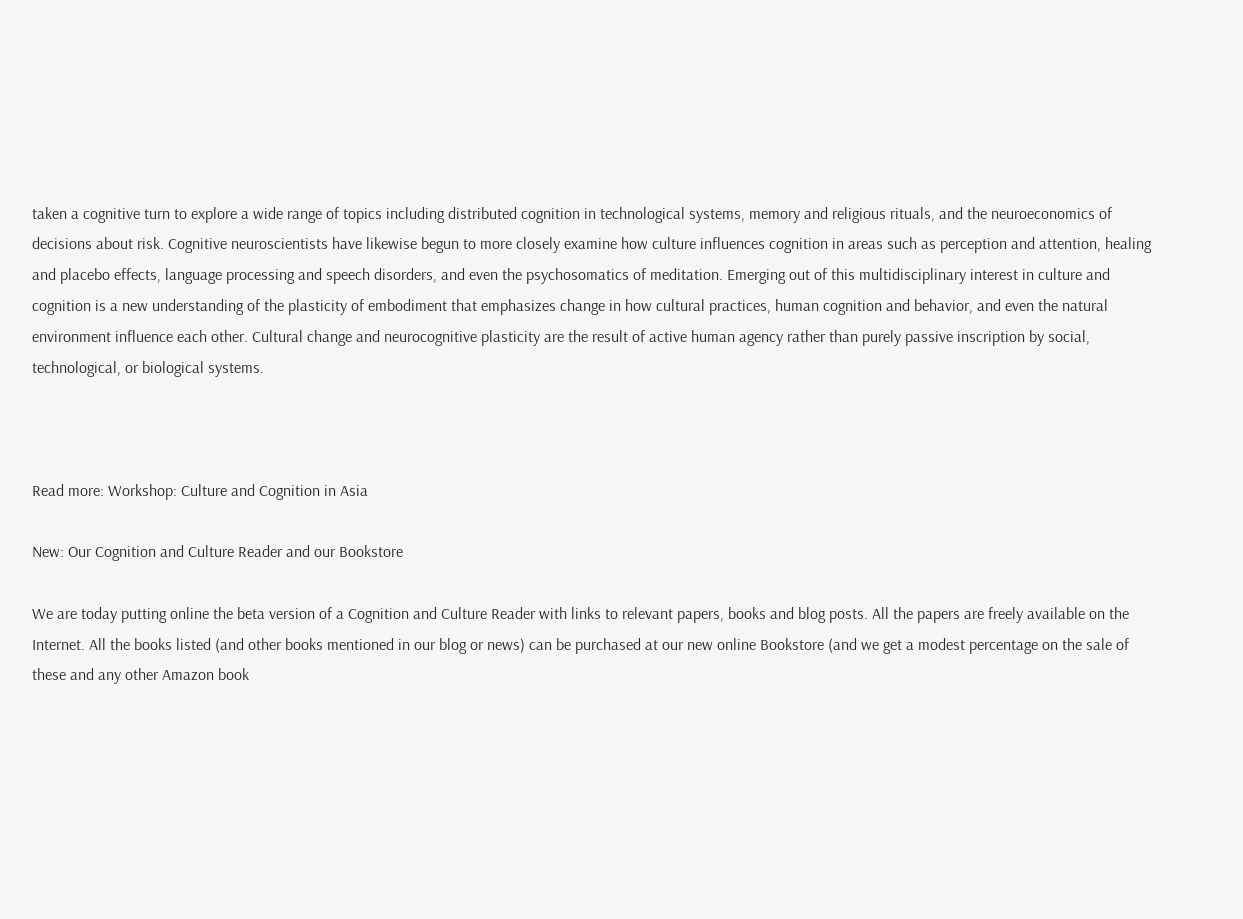taken a cognitive turn to explore a wide range of topics including distributed cognition in technological systems, memory and religious rituals, and the neuroeconomics of decisions about risk. Cognitive neuroscientists have likewise begun to more closely examine how culture influences cognition in areas such as perception and attention, healing and placebo effects, language processing and speech disorders, and even the psychosomatics of meditation. Emerging out of this multidisciplinary interest in culture and cognition is a new understanding of the plasticity of embodiment that emphasizes change in how cultural practices, human cognition and behavior, and even the natural environment influence each other. Cultural change and neurocognitive plasticity are the result of active human agency rather than purely passive inscription by social, technological, or biological systems.



Read more: Workshop: Culture and Cognition in Asia

New: Our Cognition and Culture Reader and our Bookstore

We are today putting online the beta version of a Cognition and Culture Reader with links to relevant papers, books and blog posts. All the papers are freely available on the Internet. All the books listed (and other books mentioned in our blog or news) can be purchased at our new online Bookstore (and we get a modest percentage on the sale of these and any other Amazon book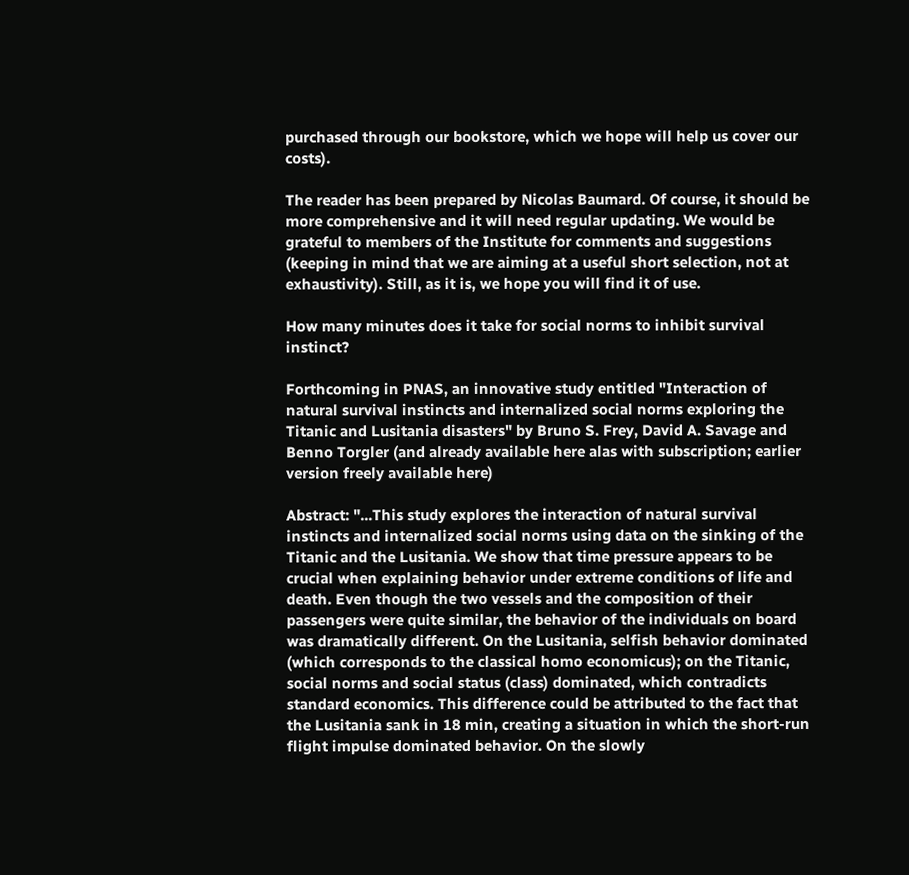purchased through our bookstore, which we hope will help us cover our costs).

The reader has been prepared by Nicolas Baumard. Of course, it should be more comprehensive and it will need regular updating. We would be grateful to members of the Institute for comments and suggestions (keeping in mind that we are aiming at a useful short selection, not at exhaustivity). Still, as it is, we hope you will find it of use.

How many minutes does it take for social norms to inhibit survival instinct?

Forthcoming in PNAS, an innovative study entitled "Interaction of natural survival instincts and internalized social norms exploring the Titanic and Lusitania disasters" by Bruno S. Frey, David A. Savage and Benno Torgler (and already available here alas with subscription; earlier version freely available here)

Abstract: "...This study explores the interaction of natural survival instincts and internalized social norms using data on the sinking of the Titanic and the Lusitania. We show that time pressure appears to be crucial when explaining behavior under extreme conditions of life and death. Even though the two vessels and the composition of their passengers were quite similar, the behavior of the individuals on board was dramatically different. On the Lusitania, selfish behavior dominated (which corresponds to the classical homo economicus); on the Titanic, social norms and social status (class) dominated, which contradicts standard economics. This difference could be attributed to the fact that the Lusitania sank in 18 min, creating a situation in which the short-run flight impulse dominated behavior. On the slowly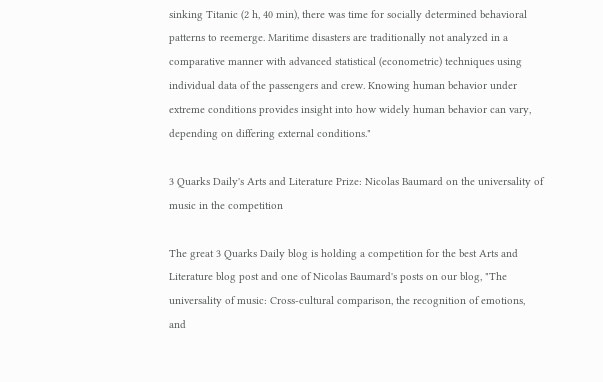sinking Titanic (2 h, 40 min), there was time for socially determined behavioral patterns to reemerge. Maritime disasters are traditionally not analyzed in a comparative manner with advanced statistical (econometric) techniques using individual data of the passengers and crew. Knowing human behavior under extreme conditions provides insight into how widely human behavior can vary, depending on differing external conditions."

3 Quarks Daily's Arts and Literature Prize: Nicolas Baumard on the universality of music in the competition

The great 3 Quarks Daily blog is holding a competition for the best Arts and Literature blog post and one of Nicolas Baumard's posts on our blog, "The universality of music: Cross-cultural comparison, the recognition of emotions, and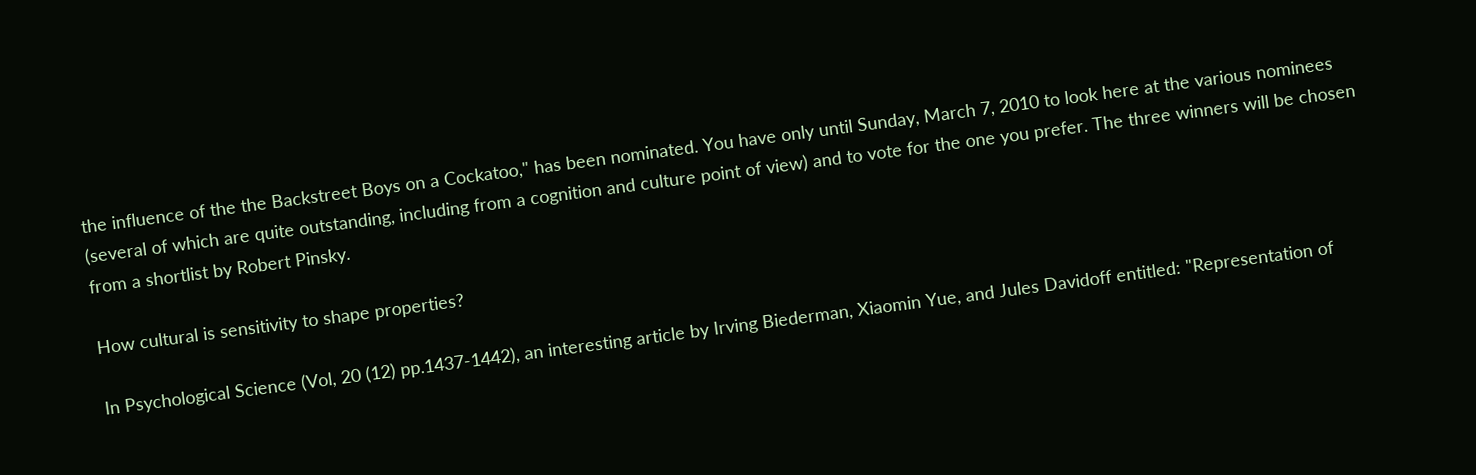the influence of the the Backstreet Boys on a Cockatoo," has been nominated. You have only until Sunday, March 7, 2010 to look here at the various nominees (several of which are quite outstanding, including from a cognition and culture point of view) and to vote for the one you prefer. The three winners will be chosen from a shortlist by Robert Pinsky.

How cultural is sensitivity to shape properties?

In Psychological Science (Vol, 20 (12) pp.1437-1442), an interesting article by Irving Biederman, Xiaomin Yue, and Jules Davidoff entitled: "Representation of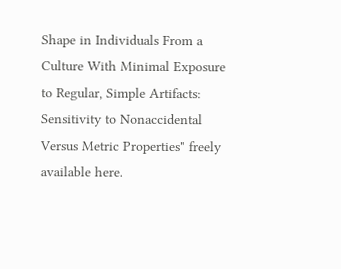Shape in Individuals From a Culture With Minimal Exposure to Regular, Simple Artifacts: Sensitivity to Nonaccidental Versus Metric Properties" freely available here.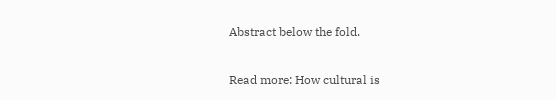Abstract below the fold.

Read more: How cultural is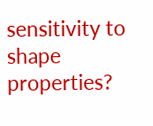sensitivity to shape properties?